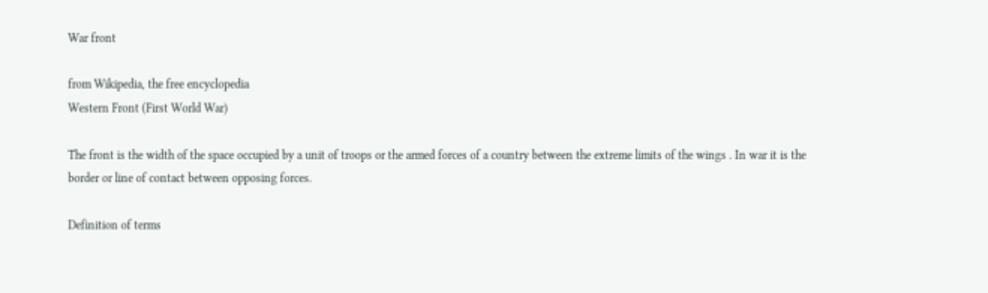War front

from Wikipedia, the free encyclopedia
Western Front (First World War)

The front is the width of the space occupied by a unit of troops or the armed forces of a country between the extreme limits of the wings . In war it is the border or line of contact between opposing forces.

Definition of terms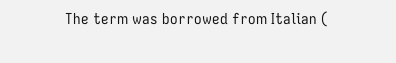The term was borrowed from Italian (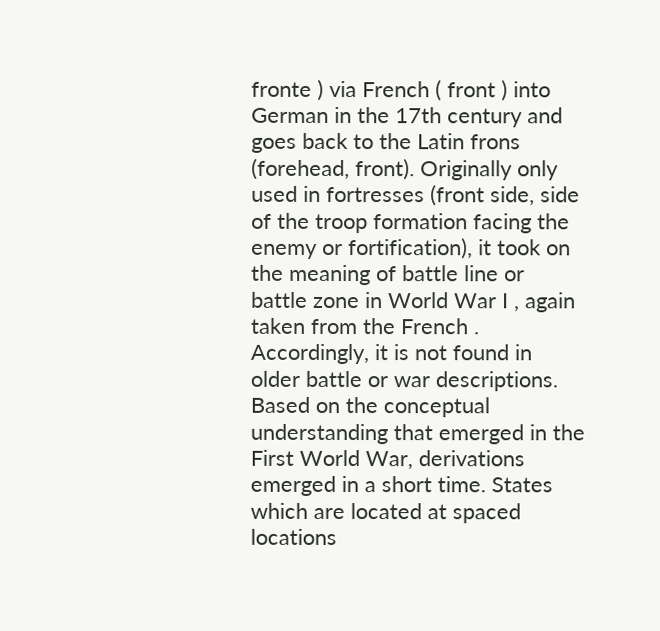fronte ) via French ( front ) into German in the 17th century and goes back to the Latin frons (forehead, front). Originally only used in fortresses (front side, side of the troop formation facing the enemy or fortification), it took on the meaning of battle line or battle zone in World War I , again taken from the French . Accordingly, it is not found in older battle or war descriptions. Based on the conceptual understanding that emerged in the First World War, derivations emerged in a short time. States which are located at spaced locations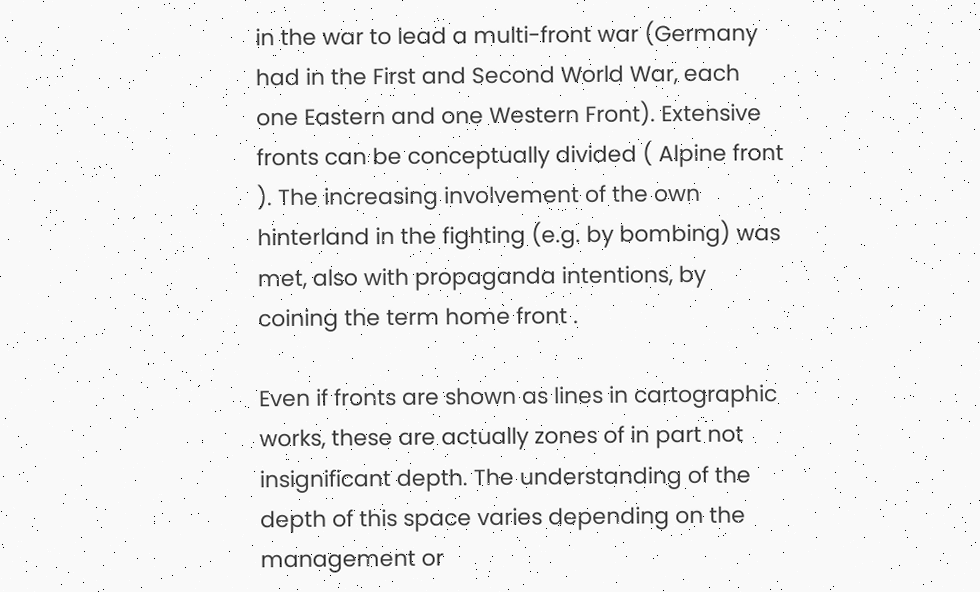in the war to lead a multi-front war (Germany had in the First and Second World War, each one Eastern and one Western Front). Extensive fronts can be conceptually divided ( Alpine front ). The increasing involvement of the own hinterland in the fighting (e.g. by bombing) was met, also with propaganda intentions, by coining the term home front .

Even if fronts are shown as lines in cartographic works, these are actually zones of in part not insignificant depth. The understanding of the depth of this space varies depending on the management or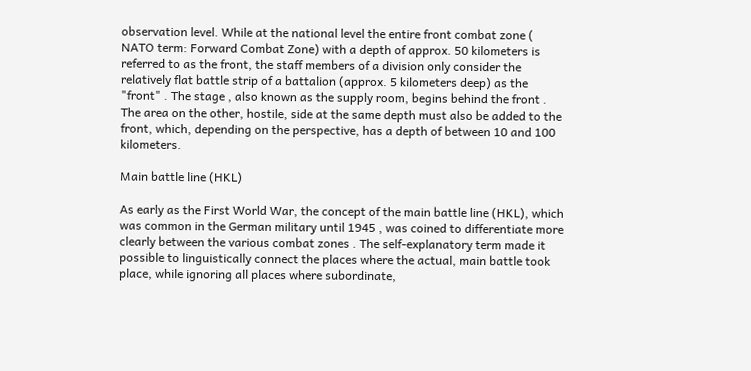observation level. While at the national level the entire front combat zone ( NATO term: Forward Combat Zone) with a depth of approx. 50 kilometers is referred to as the front, the staff members of a division only consider the relatively flat battle strip of a battalion (approx. 5 kilometers deep) as the "front" . The stage , also known as the supply room, begins behind the front . The area on the other, hostile, side at the same depth must also be added to the front, which, depending on the perspective, has a depth of between 10 and 100 kilometers.

Main battle line (HKL)

As early as the First World War, the concept of the main battle line (HKL), which was common in the German military until 1945 , was coined to differentiate more clearly between the various combat zones . The self-explanatory term made it possible to linguistically connect the places where the actual, main battle took place, while ignoring all places where subordinate,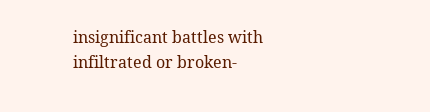insignificant battles with infiltrated or broken-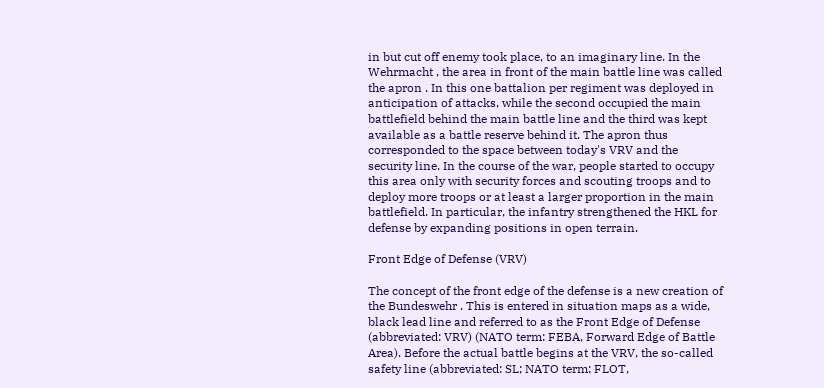in but cut off enemy took place, to an imaginary line. In the Wehrmacht , the area in front of the main battle line was called the apron . In this one battalion per regiment was deployed in anticipation of attacks, while the second occupied the main battlefield behind the main battle line and the third was kept available as a battle reserve behind it. The apron thus corresponded to the space between today's VRV and the security line. In the course of the war, people started to occupy this area only with security forces and scouting troops and to deploy more troops or at least a larger proportion in the main battlefield. In particular, the infantry strengthened the HKL for defense by expanding positions in open terrain.

Front Edge of Defense (VRV)

The concept of the front edge of the defense is a new creation of the Bundeswehr . This is entered in situation maps as a wide, black lead line and referred to as the Front Edge of Defense (abbreviated: VRV) (NATO term: FEBA, Forward Edge of Battle Area). Before the actual battle begins at the VRV, the so-called safety line (abbreviated: SL; NATO term: FLOT,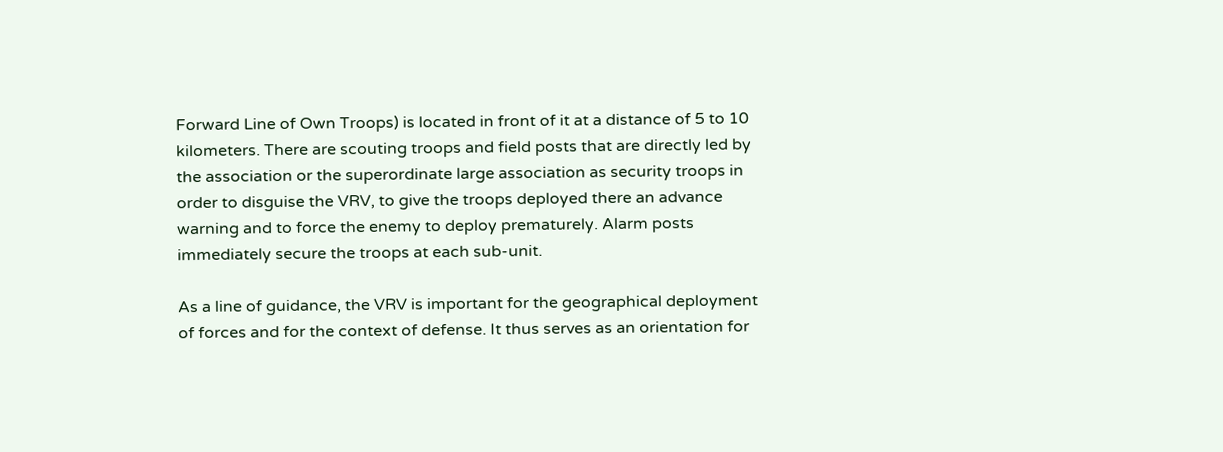Forward Line of Own Troops) is located in front of it at a distance of 5 to 10 kilometers. There are scouting troops and field posts that are directly led by the association or the superordinate large association as security troops in order to disguise the VRV, to give the troops deployed there an advance warning and to force the enemy to deploy prematurely. Alarm posts immediately secure the troops at each sub-unit.

As a line of guidance, the VRV is important for the geographical deployment of forces and for the context of defense. It thus serves as an orientation for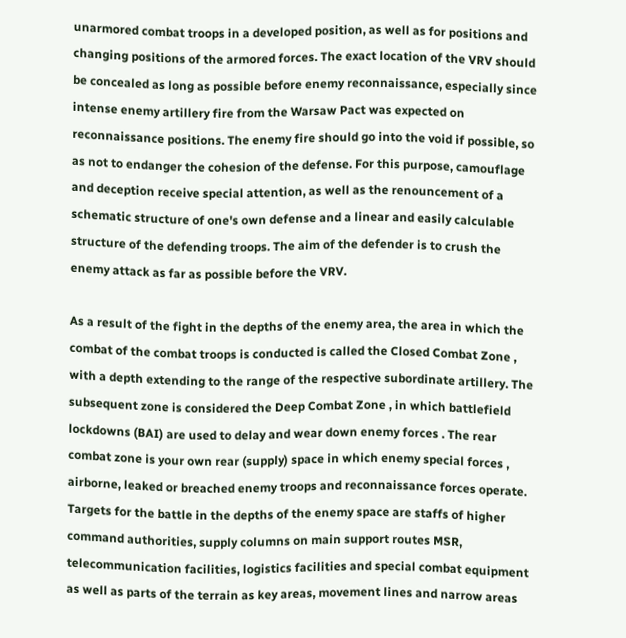unarmored combat troops in a developed position, as well as for positions and changing positions of the armored forces. The exact location of the VRV should be concealed as long as possible before enemy reconnaissance, especially since intense enemy artillery fire from the Warsaw Pact was expected on reconnaissance positions. The enemy fire should go into the void if possible, so as not to endanger the cohesion of the defense. For this purpose, camouflage and deception receive special attention, as well as the renouncement of a schematic structure of one's own defense and a linear and easily calculable structure of the defending troops. The aim of the defender is to crush the enemy attack as far as possible before the VRV.

As a result of the fight in the depths of the enemy area, the area in which the combat of the combat troops is conducted is called the Closed Combat Zone , with a depth extending to the range of the respective subordinate artillery. The subsequent zone is considered the Deep Combat Zone , in which battlefield lockdowns (BAI) are used to delay and wear down enemy forces . The rear combat zone is your own rear (supply) space in which enemy special forces , airborne, leaked or breached enemy troops and reconnaissance forces operate. Targets for the battle in the depths of the enemy space are staffs of higher command authorities, supply columns on main support routes MSR, telecommunication facilities, logistics facilities and special combat equipment as well as parts of the terrain as key areas, movement lines and narrow areas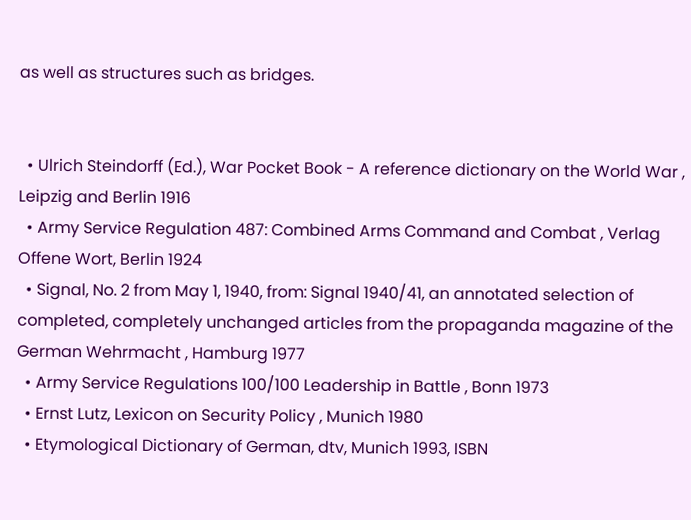as well as structures such as bridges.


  • Ulrich Steindorff (Ed.), War Pocket Book - A reference dictionary on the World War , Leipzig and Berlin 1916
  • Army Service Regulation 487: Combined Arms Command and Combat , Verlag Offene Wort, Berlin 1924
  • Signal, No. 2 from May 1, 1940, from: Signal 1940/41, an annotated selection of completed, completely unchanged articles from the propaganda magazine of the German Wehrmacht , Hamburg 1977
  • Army Service Regulations 100/100 Leadership in Battle , Bonn 1973
  • Ernst Lutz, Lexicon on Security Policy , Munich 1980
  • Etymological Dictionary of German, dtv, Munich 1993, ISBN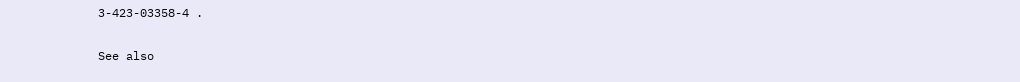3-423-03358-4 .

See also